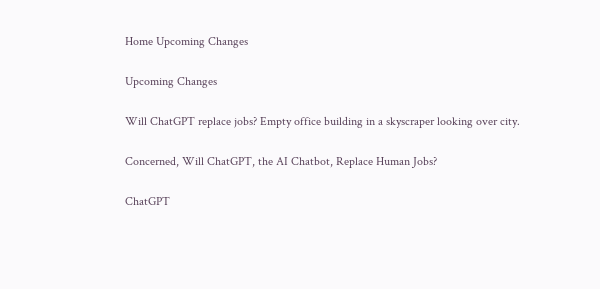Home Upcoming Changes

Upcoming Changes

Will ChatGPT replace jobs? Empty office building in a skyscraper looking over city.

Concerned, Will ChatGPT, the AI Chatbot, Replace Human Jobs?

ChatGPT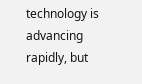technology is advancing rapidly, but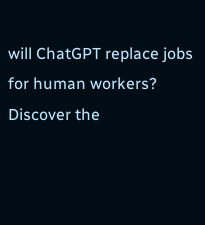will ChatGPT replace jobs for human workers? Discover the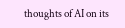thoughts of AI on its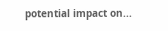potential impact on...